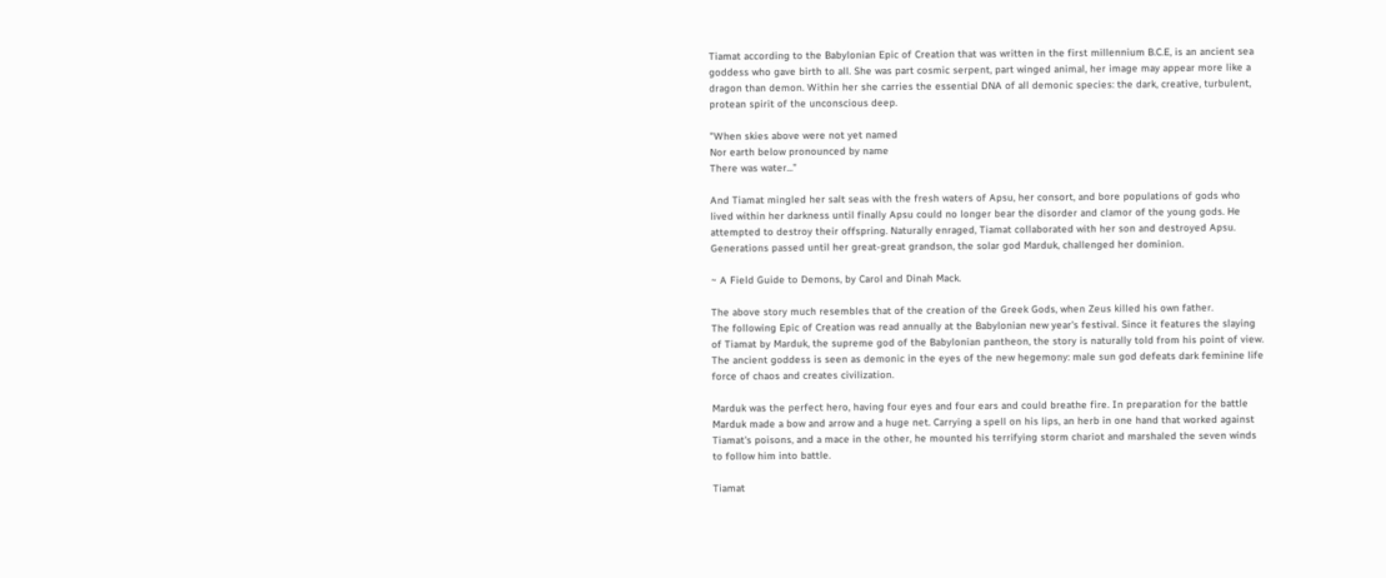Tiamat according to the Babylonian Epic of Creation that was written in the first millennium B.C.E, is an ancient sea goddess who gave birth to all. She was part cosmic serpent, part winged animal, her image may appear more like a dragon than demon. Within her she carries the essential DNA of all demonic species: the dark, creative, turbulent, protean spirit of the unconscious deep.

"When skies above were not yet named
Nor earth below pronounced by name
There was water..."

And Tiamat mingled her salt seas with the fresh waters of Apsu, her consort, and bore populations of gods who lived within her darkness until finally Apsu could no longer bear the disorder and clamor of the young gods. He attempted to destroy their offspring. Naturally enraged, Tiamat collaborated with her son and destroyed Apsu. Generations passed until her great-great grandson, the solar god Marduk, challenged her dominion.

~ A Field Guide to Demons, by Carol and Dinah Mack.

The above story much resembles that of the creation of the Greek Gods, when Zeus killed his own father.
The following Epic of Creation was read annually at the Babylonian new year's festival. Since it features the slaying of Tiamat by Marduk, the supreme god of the Babylonian pantheon, the story is naturally told from his point of view. The ancient goddess is seen as demonic in the eyes of the new hegemony: male sun god defeats dark feminine life force of chaos and creates civilization.

Marduk was the perfect hero, having four eyes and four ears and could breathe fire. In preparation for the battle Marduk made a bow and arrow and a huge net. Carrying a spell on his lips, an herb in one hand that worked against Tiamat's poisons, and a mace in the other, he mounted his terrifying storm chariot and marshaled the seven winds to follow him into battle.

Tiamat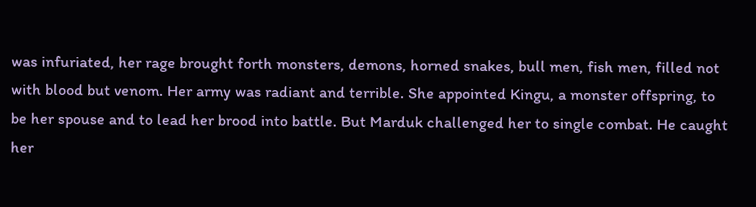was infuriated, her rage brought forth monsters, demons, horned snakes, bull men, fish men, filled not with blood but venom. Her army was radiant and terrible. She appointed Kingu, a monster offspring, to be her spouse and to lead her brood into battle. But Marduk challenged her to single combat. He caught her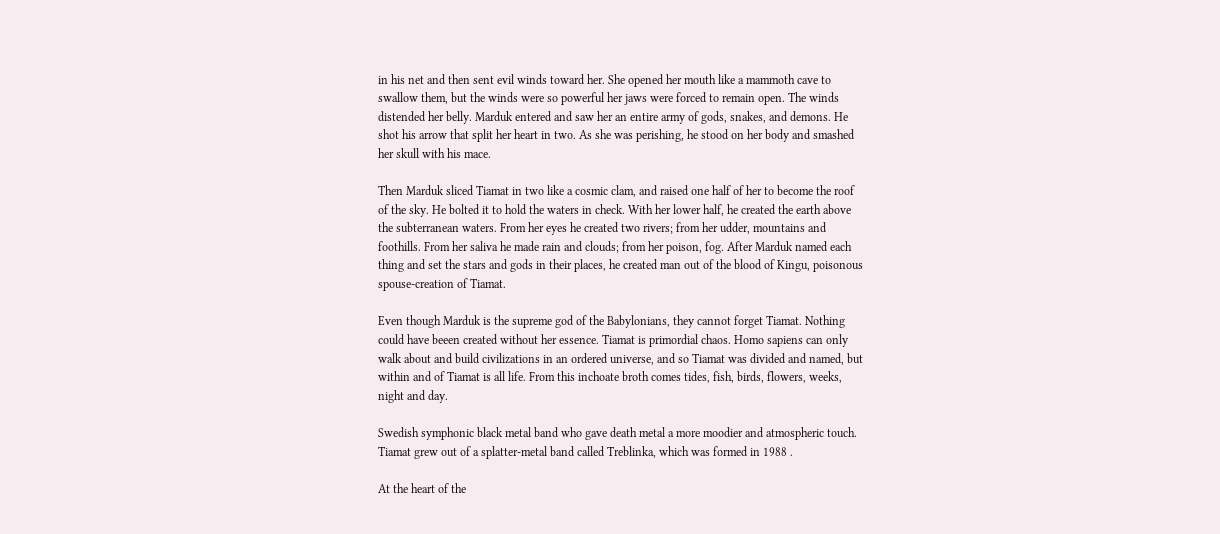in his net and then sent evil winds toward her. She opened her mouth like a mammoth cave to swallow them, but the winds were so powerful her jaws were forced to remain open. The winds distended her belly. Marduk entered and saw her an entire army of gods, snakes, and demons. He shot his arrow that split her heart in two. As she was perishing, he stood on her body and smashed her skull with his mace.

Then Marduk sliced Tiamat in two like a cosmic clam, and raised one half of her to become the roof of the sky. He bolted it to hold the waters in check. With her lower half, he created the earth above the subterranean waters. From her eyes he created two rivers; from her udder, mountains and foothills. From her saliva he made rain and clouds; from her poison, fog. After Marduk named each thing and set the stars and gods in their places, he created man out of the blood of Kingu, poisonous spouse-creation of Tiamat.

Even though Marduk is the supreme god of the Babylonians, they cannot forget Tiamat. Nothing could have beeen created without her essence. Tiamat is primordial chaos. Homo sapiens can only walk about and build civilizations in an ordered universe, and so Tiamat was divided and named, but within and of Tiamat is all life. From this inchoate broth comes tides, fish, birds, flowers, weeks, night and day.

Swedish symphonic black metal band who gave death metal a more moodier and atmospheric touch. Tiamat grew out of a splatter-metal band called Treblinka, which was formed in 1988 .

At the heart of the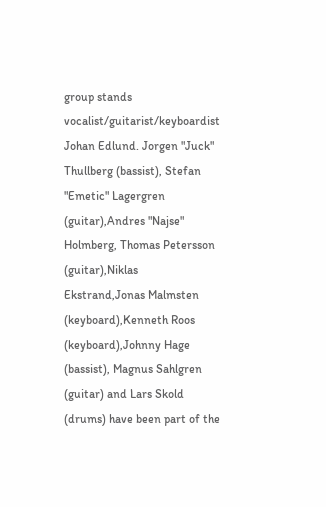group stands vocalist/guitarist/keyboardist Johan Edlund. Jorgen "Juck" Thullberg (bassist), Stefan "Emetic" Lagergren (guitar),Andres "Najse" Holmberg, Thomas Petersson (guitar),Niklas Ekstrand,Jonas Malmsten (keyboard),Kenneth Roos (keyboard),Johnny Hage (bassist), Magnus Sahlgren (guitar) and Lars Skold (drums) have been part of the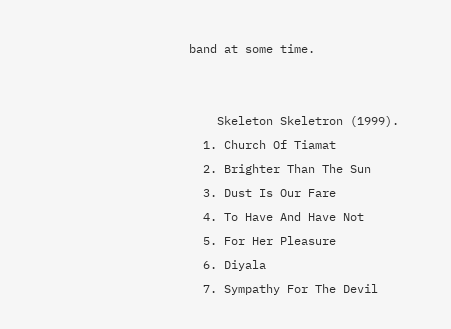band at some time.


    Skeleton Skeletron (1999).
  1. Church Of Tiamat
  2. Brighter Than The Sun
  3. Dust Is Our Fare
  4. To Have And Have Not
  5. For Her Pleasure
  6. Diyala
  7. Sympathy For The Devil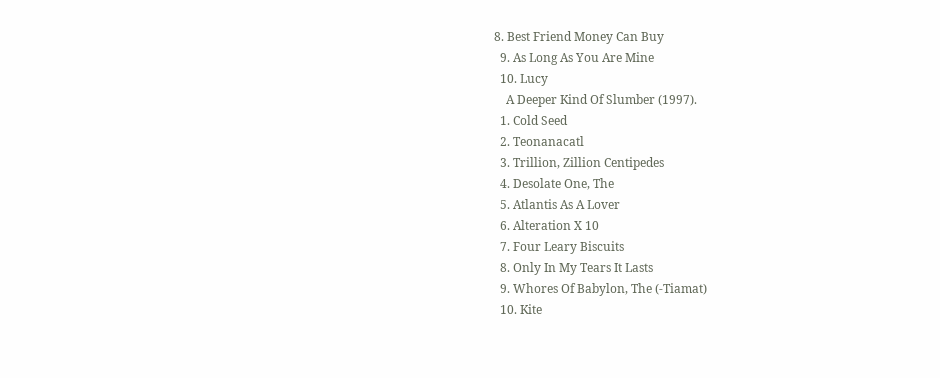8. Best Friend Money Can Buy
  9. As Long As You Are Mine
  10. Lucy
    A Deeper Kind Of Slumber (1997).
  1. Cold Seed
  2. Teonanacatl
  3. Trillion, Zillion Centipedes
  4. Desolate One, The
  5. Atlantis As A Lover
  6. Alteration X 10
  7. Four Leary Biscuits
  8. Only In My Tears It Lasts
  9. Whores Of Babylon, The (-Tiamat)
  10. Kite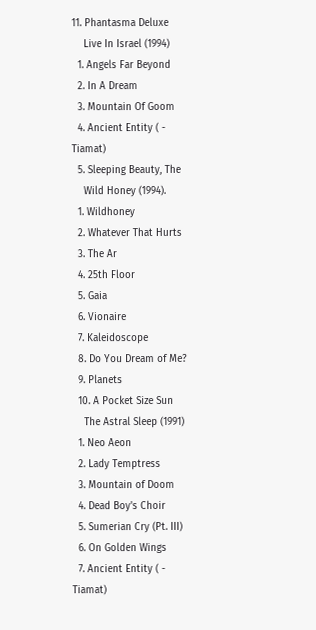11. Phantasma Deluxe
    Live In Israel (1994)
  1. Angels Far Beyond
  2. In A Dream
  3. Mountain Of Goom
  4. Ancient Entity ( - Tiamat)
  5. Sleeping Beauty, The
    Wild Honey (1994).
  1. Wildhoney
  2. Whatever That Hurts
  3. The Ar
  4. 25th Floor
  5. Gaia
  6. Vionaire
  7. Kaleidoscope
  8. Do You Dream of Me?
  9. Planets
  10. A Pocket Size Sun
    The Astral Sleep (1991)
  1. Neo Aeon
  2. Lady Temptress
  3. Mountain of Doom
  4. Dead Boy's Choir
  5. Sumerian Cry (Pt. III)
  6. On Golden Wings
  7. Ancient Entity ( - Tiamat)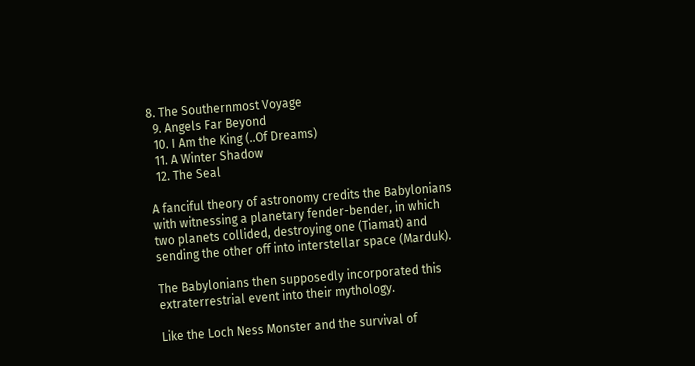8. The Southernmost Voyage
  9. Angels Far Beyond
  10. I Am the King (..Of Dreams)
  11. A Winter Shadow
  12. The Seal

A fanciful theory of astronomy credits the Babylonians with witnessing a planetary fender-bender, in which two planets collided, destroying one (Tiamat) and sending the other off into interstellar space (Marduk).

The Babylonians then supposedly incorporated this extraterrestrial event into their mythology.

Like the Loch Ness Monster and the survival of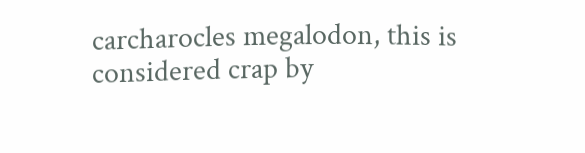carcharocles megalodon, this is considered crap by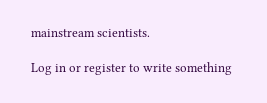mainstream scientists.

Log in or register to write something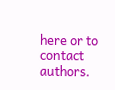here or to contact authors.